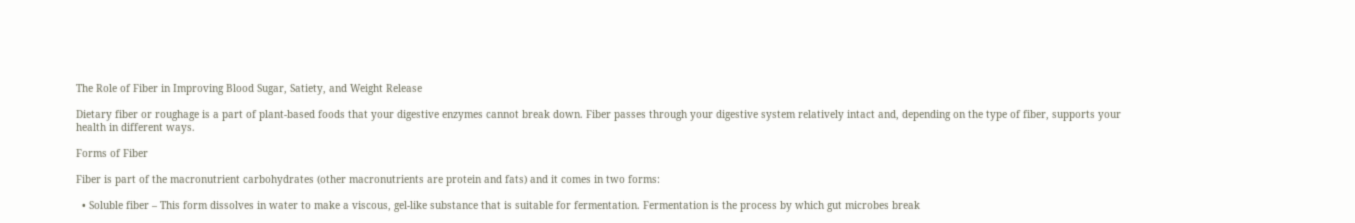The Role of Fiber in Improving Blood Sugar, Satiety, and Weight Release

Dietary fiber or roughage is a part of plant-based foods that your digestive enzymes cannot break down. Fiber passes through your digestive system relatively intact and, depending on the type of fiber, supports your health in different ways.

Forms of Fiber

Fiber is part of the macronutrient carbohydrates (other macronutrients are protein and fats) and it comes in two forms:

  • Soluble fiber – This form dissolves in water to make a viscous, gel-like substance that is suitable for fermentation. Fermentation is the process by which gut microbes break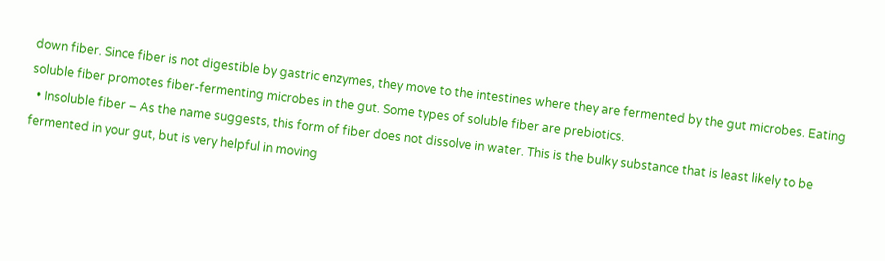down fiber. Since fiber is not digestible by gastric enzymes, they move to the intestines where they are fermented by the gut microbes. Eating soluble fiber promotes fiber-fermenting microbes in the gut. Some types of soluble fiber are prebiotics.
  • Insoluble fiber – As the name suggests, this form of fiber does not dissolve in water. This is the bulky substance that is least likely to be fermented in your gut, but is very helpful in moving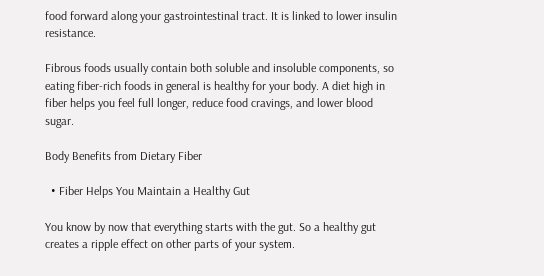food forward along your gastrointestinal tract. It is linked to lower insulin resistance.

Fibrous foods usually contain both soluble and insoluble components, so eating fiber-rich foods in general is healthy for your body. A diet high in fiber helps you feel full longer, reduce food cravings, and lower blood sugar.

Body Benefits from Dietary Fiber

  • Fiber Helps You Maintain a Healthy Gut

You know by now that everything starts with the gut. So a healthy gut creates a ripple effect on other parts of your system.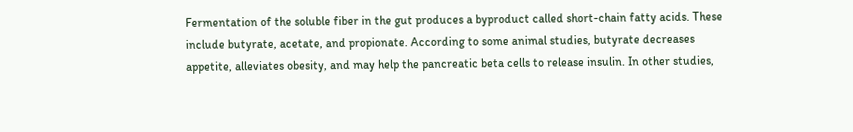Fermentation of the soluble fiber in the gut produces a byproduct called short-chain fatty acids. These include butyrate, acetate, and propionate. According to some animal studies, butyrate decreases appetite, alleviates obesity, and may help the pancreatic beta cells to release insulin. In other studies,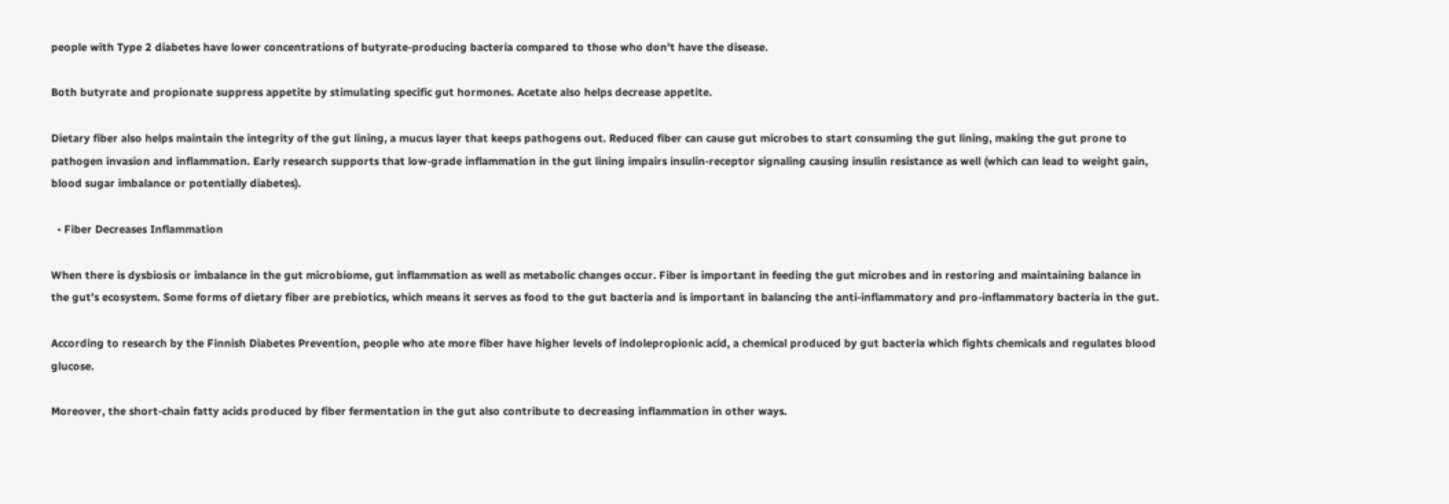people with Type 2 diabetes have lower concentrations of butyrate-producing bacteria compared to those who don’t have the disease.

Both butyrate and propionate suppress appetite by stimulating specific gut hormones. Acetate also helps decrease appetite.

Dietary fiber also helps maintain the integrity of the gut lining, a mucus layer that keeps pathogens out. Reduced fiber can cause gut microbes to start consuming the gut lining, making the gut prone to pathogen invasion and inflammation. Early research supports that low-grade inflammation in the gut lining impairs insulin-receptor signaling causing insulin resistance as well (which can lead to weight gain, blood sugar imbalance or potentially diabetes).

  • Fiber Decreases Inflammation

When there is dysbiosis or imbalance in the gut microbiome, gut inflammation as well as metabolic changes occur. Fiber is important in feeding the gut microbes and in restoring and maintaining balance in the gut’s ecosystem. Some forms of dietary fiber are prebiotics, which means it serves as food to the gut bacteria and is important in balancing the anti-inflammatory and pro-inflammatory bacteria in the gut.

According to research by the Finnish Diabetes Prevention, people who ate more fiber have higher levels of indolepropionic acid, a chemical produced by gut bacteria which fights chemicals and regulates blood glucose.

Moreover, the short-chain fatty acids produced by fiber fermentation in the gut also contribute to decreasing inflammation in other ways.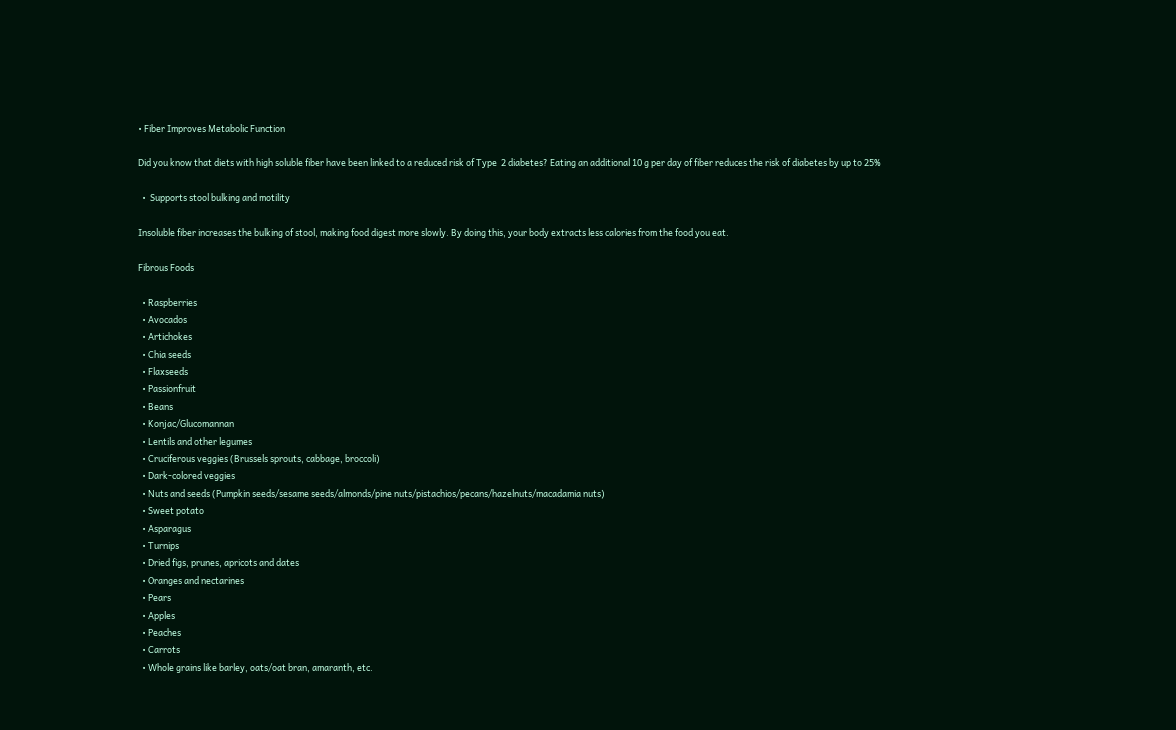• Fiber Improves Metabolic Function

Did you know that diets with high soluble fiber have been linked to a reduced risk of Type  2 diabetes? Eating an additional 10 g per day of fiber reduces the risk of diabetes by up to 25%

  •  Supports stool bulking and motility

Insoluble fiber increases the bulking of stool, making food digest more slowly. By doing this, your body extracts less calories from the food you eat.

Fibrous Foods

  • Raspberries
  • Avocados
  • Artichokes
  • Chia seeds
  • Flaxseeds
  • Passionfruit
  • Beans
  • Konjac/Glucomannan
  • Lentils and other legumes
  • Cruciferous veggies (Brussels sprouts, cabbage, broccoli)
  • Dark-colored veggies
  • Nuts and seeds (Pumpkin seeds/sesame seeds/almonds/pine nuts/pistachios/pecans/hazelnuts/macadamia nuts)
  • Sweet potato
  • Asparagus
  • Turnips
  • Dried figs, prunes, apricots and dates
  • Oranges and nectarines
  • Pears
  • Apples
  • Peaches
  • Carrots
  • Whole grains like barley, oats/oat bran, amaranth, etc.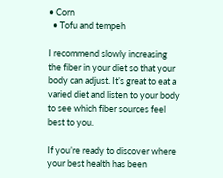• Corn
  • Tofu and tempeh

I recommend slowly increasing the fiber in your diet so that your body can adjust. It’s great to eat a varied diet and listen to your body to see which fiber sources feel best to you.

If you’re ready to discover where your best health has been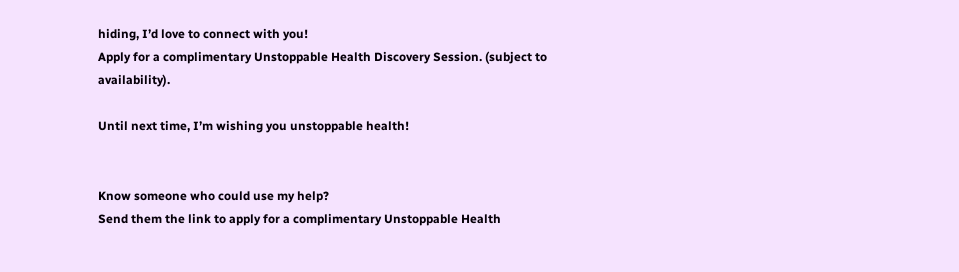hiding, I’d love to connect with you!
Apply for a complimentary Unstoppable Health Discovery Session. (subject to availability).

Until next time, I’m wishing you unstoppable health!


Know someone who could use my help?
Send them the link to apply for a complimentary Unstoppable Health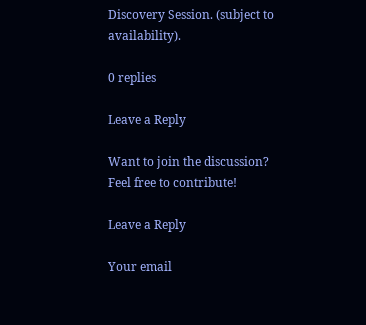Discovery Session. (subject to availability).

0 replies

Leave a Reply

Want to join the discussion?
Feel free to contribute!

Leave a Reply

Your email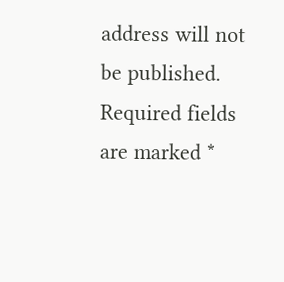address will not be published. Required fields are marked *